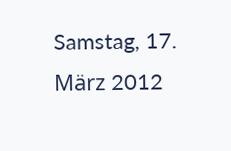Samstag, 17. März 2012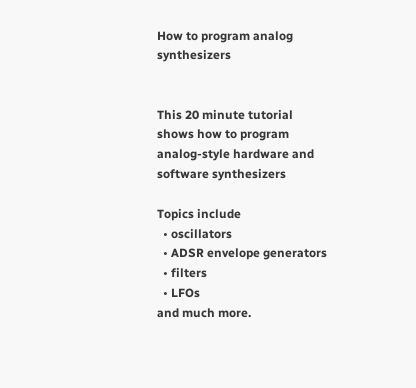How to program analog synthesizers


This 20 minute tutorial shows how to program analog-style hardware and software synthesizers

Topics include
  • oscillators
  • ADSR envelope generators
  • filters
  • LFOs
and much more.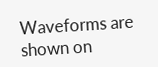Waveforms are shown on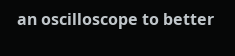an oscilloscope to better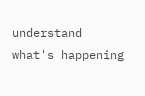understand what's happening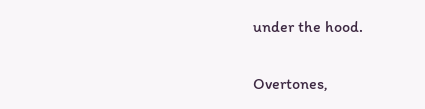under the hood.

Overtones,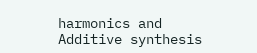harmonics and Additive synthesis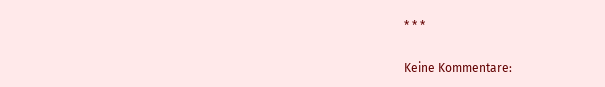* * *

Keine Kommentare: